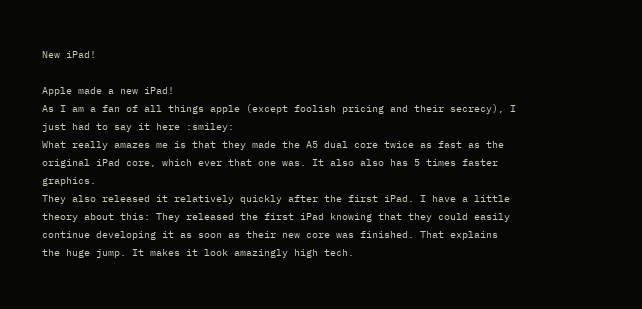New iPad!

Apple made a new iPad!
As I am a fan of all things apple (except foolish pricing and their secrecy), I just had to say it here :smiley:
What really amazes me is that they made the A5 dual core twice as fast as the original iPad core, which ever that one was. It also also has 5 times faster graphics.
They also released it relatively quickly after the first iPad. I have a little theory about this: They released the first iPad knowing that they could easily continue developing it as soon as their new core was finished. That explains the huge jump. It makes it look amazingly high tech.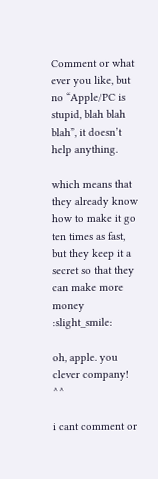Comment or what ever you like, but no “Apple/PC is stupid, blah blah blah”, it doesn’t help anything.

which means that they already know how to make it go ten times as fast, but they keep it a secret so that they can make more money :slight_smile:

oh, apple. you clever company! ^^

i cant comment or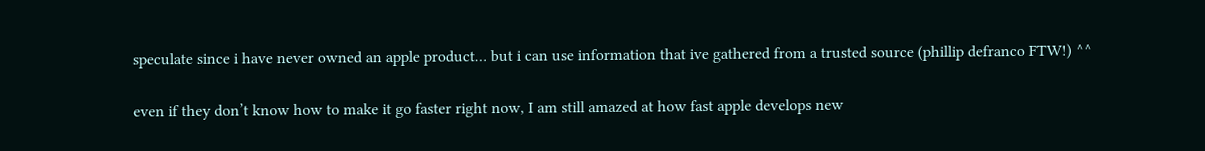speculate since i have never owned an apple product… but i can use information that ive gathered from a trusted source (phillip defranco FTW!) ^^

even if they don’t know how to make it go faster right now, I am still amazed at how fast apple develops new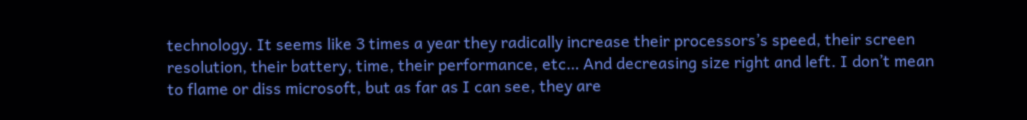technology. It seems like 3 times a year they radically increase their processors’s speed, their screen resolution, their battery, time, their performance, etc… And decreasing size right and left. I don’t mean to flame or diss microsoft, but as far as I can see, they are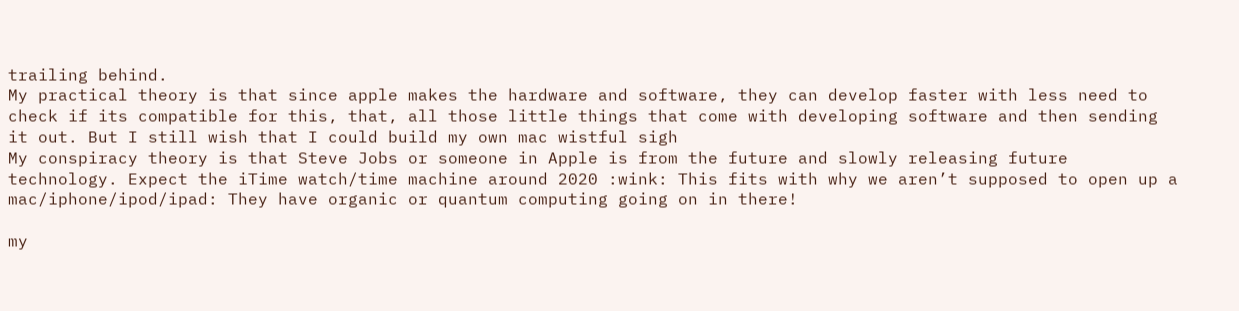trailing behind.
My practical theory is that since apple makes the hardware and software, they can develop faster with less need to check if its compatible for this, that, all those little things that come with developing software and then sending it out. But I still wish that I could build my own mac wistful sigh
My conspiracy theory is that Steve Jobs or someone in Apple is from the future and slowly releasing future technology. Expect the iTime watch/time machine around 2020 :wink: This fits with why we aren’t supposed to open up a mac/iphone/ipod/ipad: They have organic or quantum computing going on in there!

my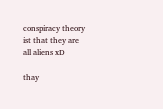conspiracy theory ist that they are all aliens xD

thay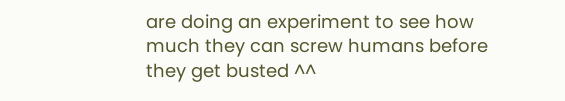are doing an experiment to see how much they can screw humans before they get busted ^^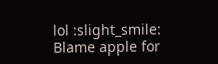lol :slight_smile:
Blame apple for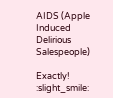AIDS (Apple Induced Delirious Salespeople)

Exactly! :slight_smile: